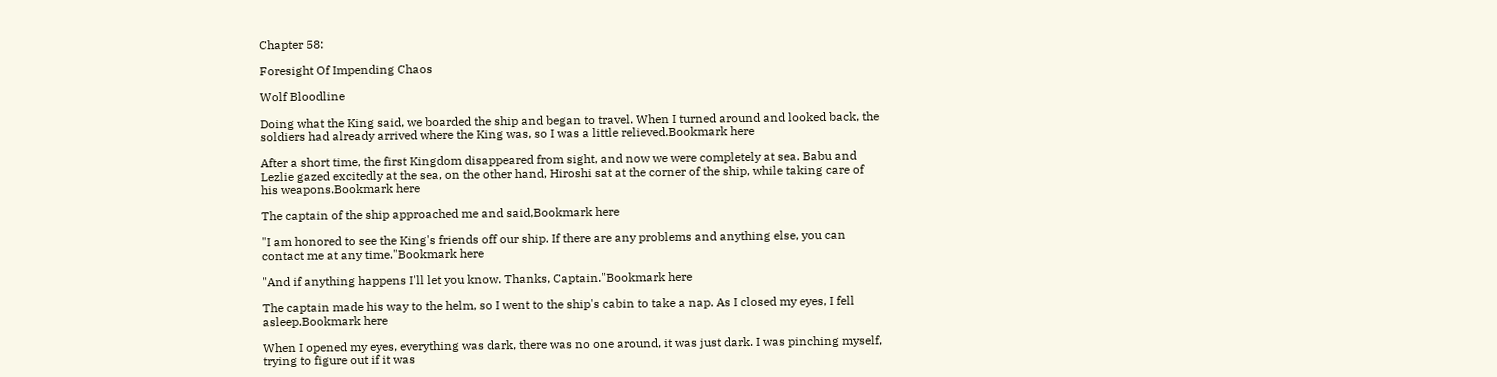Chapter 58:

Foresight Of Impending Chaos

Wolf Bloodline

Doing what the King said, we boarded the ship and began to travel. When I turned around and looked back, the soldiers had already arrived where the King was, so I was a little relieved.Bookmark here

After a short time, the first Kingdom disappeared from sight, and now we were completely at sea. Babu and Lezlie gazed excitedly at the sea, on the other hand, Hiroshi sat at the corner of the ship, while taking care of his weapons.Bookmark here

The captain of the ship approached me and said,Bookmark here

"I am honored to see the King's friends off our ship. If there are any problems and anything else, you can contact me at any time."Bookmark here

"And if anything happens I'll let you know. Thanks, Captain."Bookmark here

The captain made his way to the helm, so I went to the ship's cabin to take a nap. As I closed my eyes, I fell asleep.Bookmark here

When I opened my eyes, everything was dark, there was no one around, it was just dark. I was pinching myself, trying to figure out if it was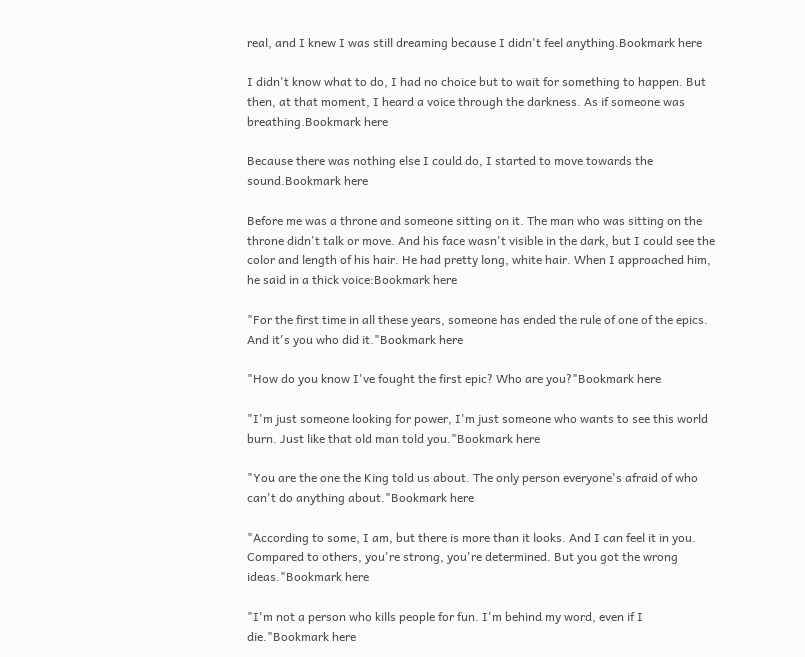real, and I knew I was still dreaming because I didn't feel anything.Bookmark here

I didn't know what to do, I had no choice but to wait for something to happen. But then, at that moment, I heard a voice through the darkness. As if someone was breathing.Bookmark here

Because there was nothing else I could do, I started to move towards the sound.Bookmark here

Before me was a throne and someone sitting on it. The man who was sitting on the throne didn't talk or move. And his face wasn't visible in the dark, but I could see the color and length of his hair. He had pretty long, white hair. When I approached him, he said in a thick voice:Bookmark here

"For the first time in all these years, someone has ended the rule of one of the epics. And it's you who did it."Bookmark here

"How do you know I've fought the first epic? Who are you?"Bookmark here

"I'm just someone looking for power, I'm just someone who wants to see this world burn. Just like that old man told you."Bookmark here

"You are the one the King told us about. The only person everyone's afraid of who can't do anything about."Bookmark here

"According to some, I am, but there is more than it looks. And I can feel it in you. Compared to others, you're strong, you're determined. But you got the wrong ideas."Bookmark here

"I'm not a person who kills people for fun. I'm behind my word, even if I die."Bookmark here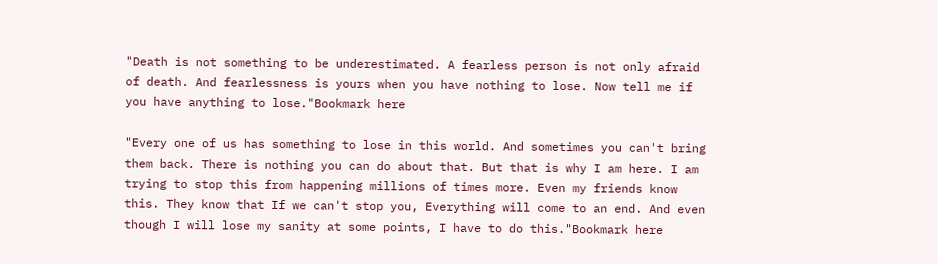"Death is not something to be underestimated. A fearless person is not only afraid of death. And fearlessness is yours when you have nothing to lose. Now tell me if you have anything to lose."Bookmark here

"Every one of us has something to lose in this world. And sometimes you can't bring them back. There is nothing you can do about that. But that is why I am here. I am trying to stop this from happening millions of times more. Even my friends know this. They know that If we can't stop you, Everything will come to an end. And even though I will lose my sanity at some points, I have to do this."Bookmark here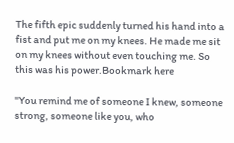The fifth epic suddenly turned his hand into a fist and put me on my knees. He made me sit on my knees without even touching me. So this was his power.Bookmark here

"You remind me of someone I knew, someone strong, someone like you, who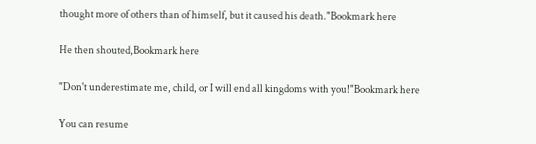thought more of others than of himself, but it caused his death."Bookmark here

He then shouted,Bookmark here

"Don't underestimate me, child, or I will end all kingdoms with you!"Bookmark here

You can resume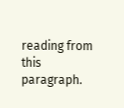reading from this paragraph.